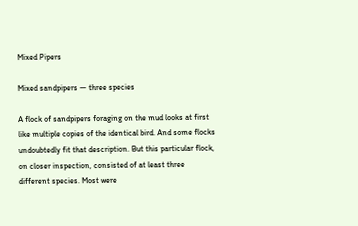Mixed Pipers

Mixed sandpipers — three species

A flock of sandpipers foraging on the mud looks at first like multiple copies of the identical bird. And some flocks undoubtedly fit that description. But this particular flock, on closer inspection, consisted of at least three different species. Most were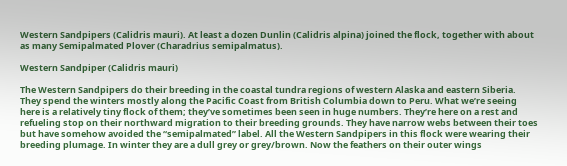Western Sandpipers (Calidris mauri). At least a dozen Dunlin (Calidris alpina) joined the flock, together with about as many Semipalmated Plover (Charadrius semipalmatus).

Western Sandpiper (Calidris mauri)

The Western Sandpipers do their breeding in the coastal tundra regions of western Alaska and eastern Siberia. They spend the winters mostly along the Pacific Coast from British Columbia down to Peru. What we’re seeing here is a relatively tiny flock of them; they’ve sometimes been seen in huge numbers. They’re here on a rest and refueling stop on their northward migration to their breeding grounds. They have narrow webs between their toes but have somehow avoided the “semipalmated” label. All the Western Sandpipers in this flock were wearing their breeding plumage. In winter they are a dull grey or grey/brown. Now the feathers on their outer wings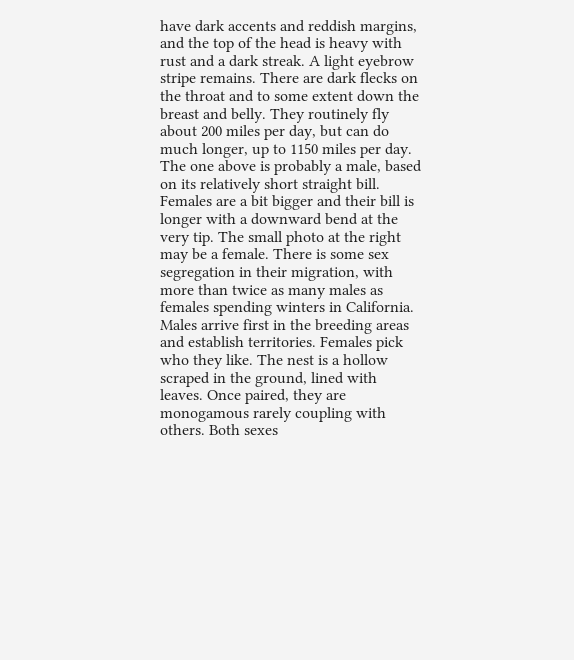have dark accents and reddish margins, and the top of the head is heavy with rust and a dark streak. A light eyebrow stripe remains. There are dark flecks on the throat and to some extent down the breast and belly. They routinely fly about 200 miles per day, but can do much longer, up to 1150 miles per day. The one above is probably a male, based on its relatively short straight bill. Females are a bit bigger and their bill is longer with a downward bend at the very tip. The small photo at the right may be a female. There is some sex segregation in their migration, with more than twice as many males as females spending winters in California. Males arrive first in the breeding areas and establish territories. Females pick who they like. The nest is a hollow scraped in the ground, lined with leaves. Once paired, they are monogamous rarely coupling with others. Both sexes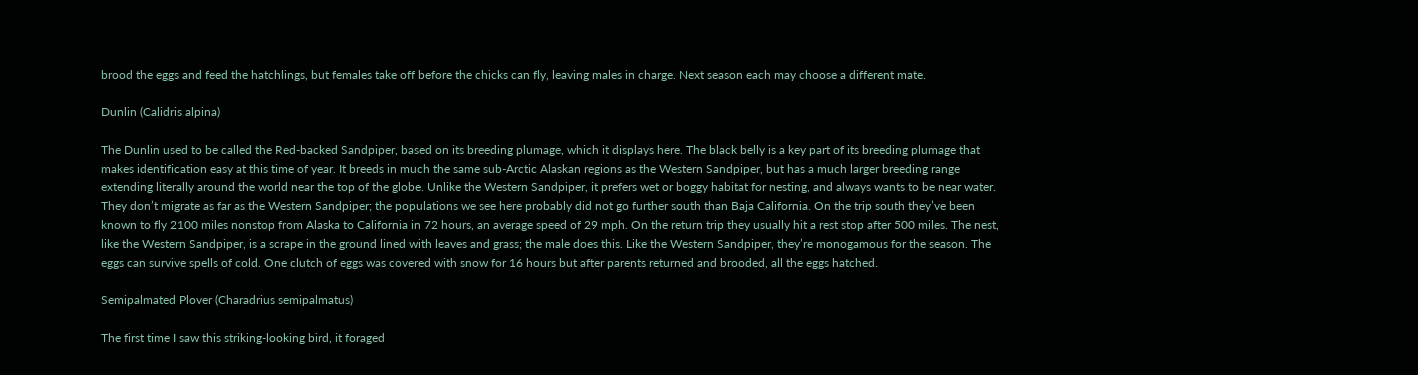brood the eggs and feed the hatchlings, but females take off before the chicks can fly, leaving males in charge. Next season each may choose a different mate.

Dunlin (Calidris alpina)

The Dunlin used to be called the Red-backed Sandpiper, based on its breeding plumage, which it displays here. The black belly is a key part of its breeding plumage that makes identification easy at this time of year. It breeds in much the same sub-Arctic Alaskan regions as the Western Sandpiper, but has a much larger breeding range extending literally around the world near the top of the globe. Unlike the Western Sandpiper, it prefers wet or boggy habitat for nesting, and always wants to be near water. They don’t migrate as far as the Western Sandpiper; the populations we see here probably did not go further south than Baja California. On the trip south they’ve been known to fly 2100 miles nonstop from Alaska to California in 72 hours, an average speed of 29 mph. On the return trip they usually hit a rest stop after 500 miles. The nest, like the Western Sandpiper, is a scrape in the ground lined with leaves and grass; the male does this. Like the Western Sandpiper, they’re monogamous for the season. The eggs can survive spells of cold. One clutch of eggs was covered with snow for 16 hours but after parents returned and brooded, all the eggs hatched.

Semipalmated Plover (Charadrius semipalmatus)

The first time I saw this striking-looking bird, it foraged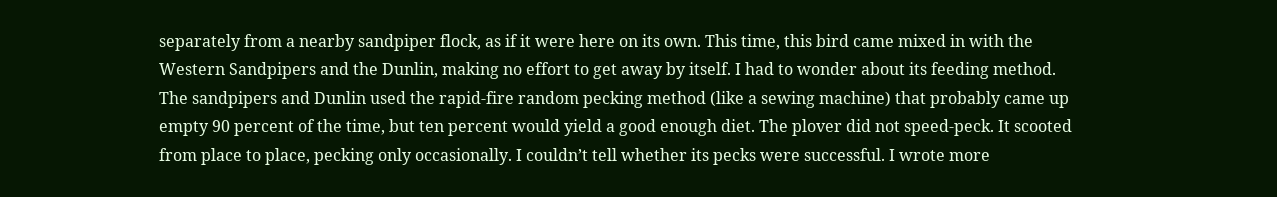separately from a nearby sandpiper flock, as if it were here on its own. This time, this bird came mixed in with the Western Sandpipers and the Dunlin, making no effort to get away by itself. I had to wonder about its feeding method. The sandpipers and Dunlin used the rapid-fire random pecking method (like a sewing machine) that probably came up empty 90 percent of the time, but ten percent would yield a good enough diet. The plover did not speed-peck. It scooted from place to place, pecking only occasionally. I couldn’t tell whether its pecks were successful. I wrote more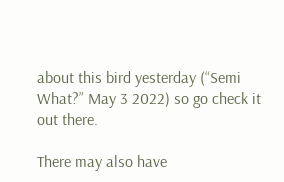about this bird yesterday (“Semi What?” May 3 2022) so go check it out there.

There may also have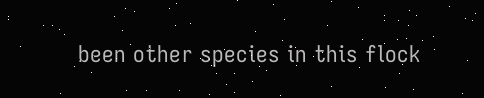been other species in this flock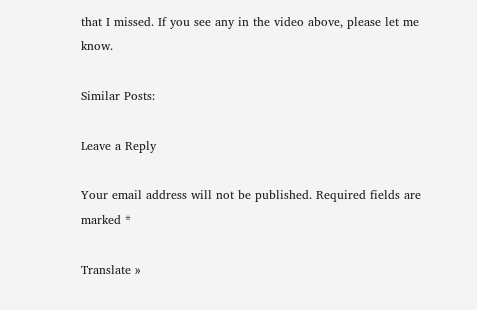that I missed. If you see any in the video above, please let me know.

Similar Posts:

Leave a Reply

Your email address will not be published. Required fields are marked *

Translate »